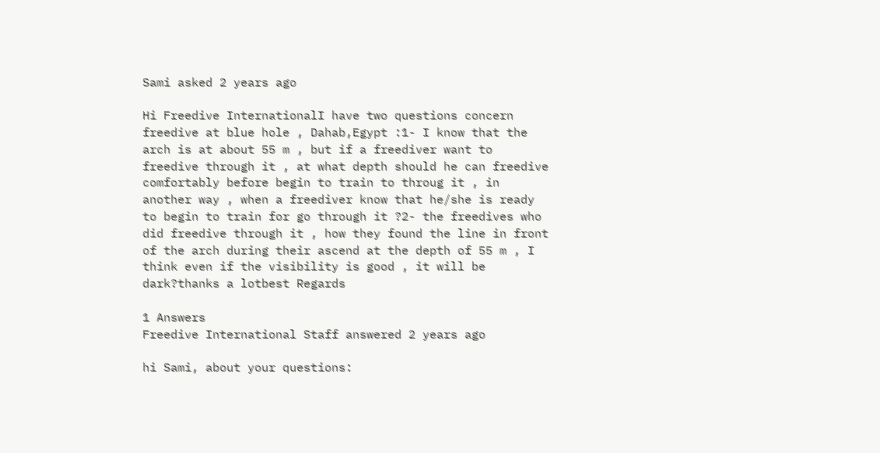Sami asked 2 years ago

Hi Freedive InternationalI have two questions concern freedive at blue hole , Dahab,Egypt :1- I know that the arch is at about 55 m , but if a freediver want to freedive through it , at what depth should he can freedive comfortably before begin to train to throug it , in another way , when a freediver know that he/she is ready to begin to train for go through it ?2- the freedives who did freedive through it , how they found the line in front of the arch during their ascend at the depth of 55 m , I think even if the visibility is good , it will be dark?thanks a lotbest Regards

1 Answers
Freedive International Staff answered 2 years ago

hi Sami, about your questions: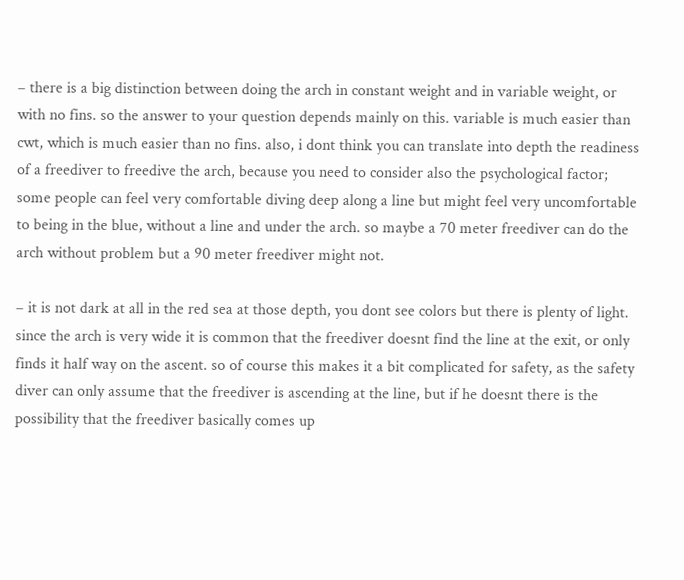– there is a big distinction between doing the arch in constant weight and in variable weight, or with no fins. so the answer to your question depends mainly on this. variable is much easier than cwt, which is much easier than no fins. also, i dont think you can translate into depth the readiness of a freediver to freedive the arch, because you need to consider also the psychological factor; some people can feel very comfortable diving deep along a line but might feel very uncomfortable to being in the blue, without a line and under the arch. so maybe a 70 meter freediver can do the arch without problem but a 90 meter freediver might not.

– it is not dark at all in the red sea at those depth, you dont see colors but there is plenty of light. since the arch is very wide it is common that the freediver doesnt find the line at the exit, or only finds it half way on the ascent. so of course this makes it a bit complicated for safety, as the safety diver can only assume that the freediver is ascending at the line, but if he doesnt there is the possibility that the freediver basically comes up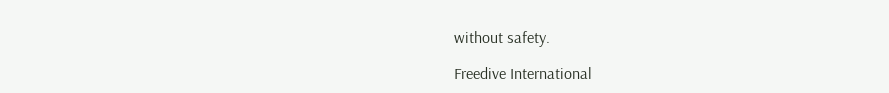without safety.

Freedive International